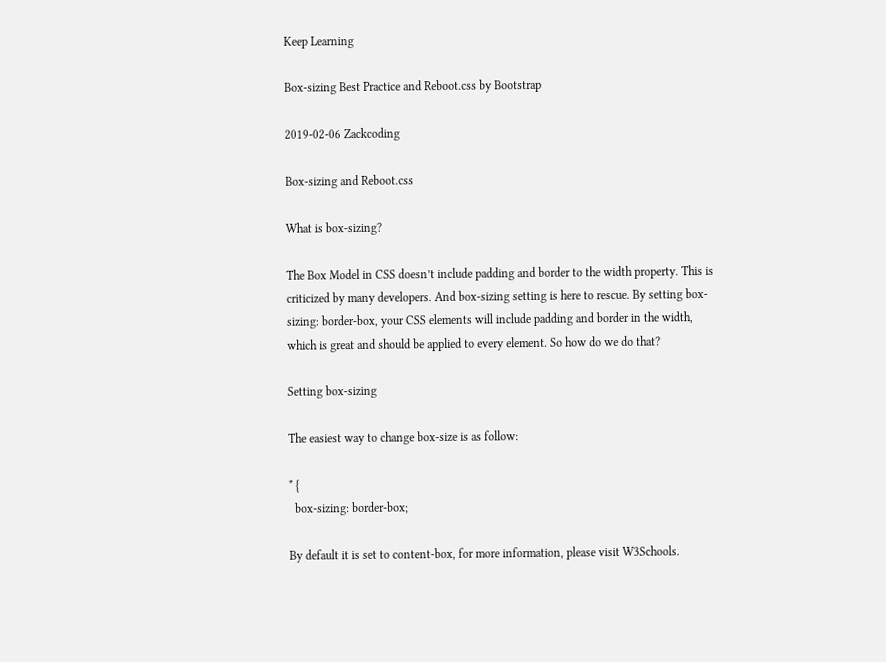Keep Learning

Box-sizing Best Practice and Reboot.css by Bootstrap

2019-02-06 Zackcoding

Box-sizing and Reboot.css

What is box-sizing?

The Box Model in CSS doesn’t include padding and border to the width property. This is criticized by many developers. And box-sizing setting is here to rescue. By setting box-sizing: border-box, your CSS elements will include padding and border in the width, which is great and should be applied to every element. So how do we do that?

Setting box-sizing

The easiest way to change box-size is as follow:

* {
  box-sizing: border-box;

By default it is set to content-box, for more information, please visit W3Schools.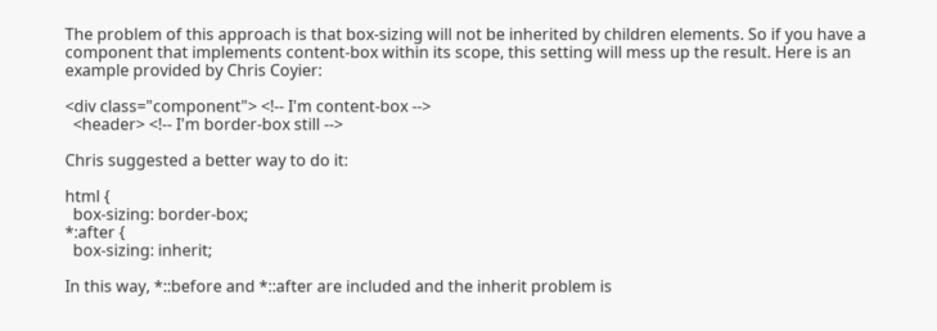The problem of this approach is that box-sizing will not be inherited by children elements. So if you have a component that implements content-box within its scope, this setting will mess up the result. Here is an example provided by Chris Coyier:

<div class="component"> <!-- I'm content-box -->
  <header> <!-- I'm border-box still -->

Chris suggested a better way to do it:

html {
  box-sizing: border-box;
*:after {
  box-sizing: inherit;

In this way, *::before and *::after are included and the inherit problem is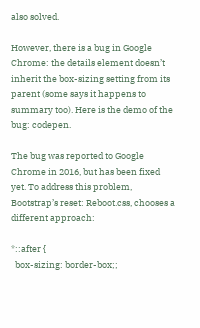also solved.

However, there is a bug in Google Chrome: the details element doesn’t inherit the box-sizing setting from its parent (some says it happens to summary too). Here is the demo of the bug: codepen.

The bug was reported to Google Chrome in 2016, but has been fixed yet. To address this problem, Bootstrap’s reset: Reboot.css, chooses a different approach:

*::after {
  box-sizing: border-box;;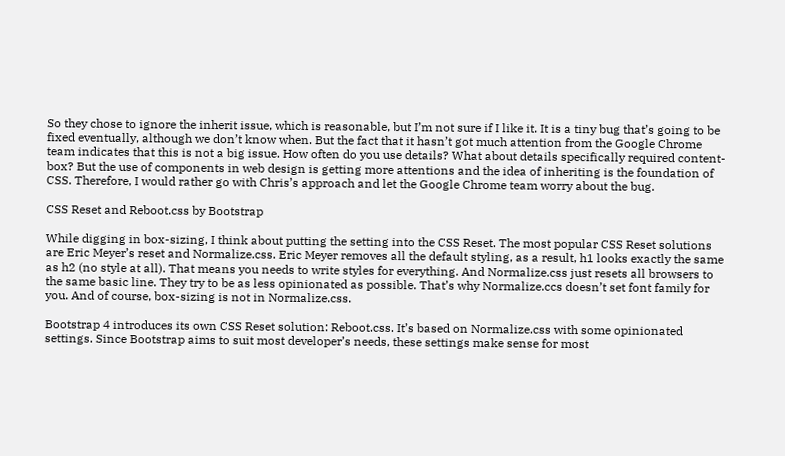So they chose to ignore the inherit issue, which is reasonable, but I’m not sure if I like it. It is a tiny bug that’s going to be fixed eventually, although we don’t know when. But the fact that it hasn’t got much attention from the Google Chrome team indicates that this is not a big issue. How often do you use details? What about details specifically required content-box? But the use of components in web design is getting more attentions and the idea of inheriting is the foundation of CSS. Therefore, I would rather go with Chris’s approach and let the Google Chrome team worry about the bug.

CSS Reset and Reboot.css by Bootstrap

While digging in box-sizing, I think about putting the setting into the CSS Reset. The most popular CSS Reset solutions are Eric Meyer’s reset and Normalize.css. Eric Meyer removes all the default styling, as a result, h1 looks exactly the same as h2 (no style at all). That means you needs to write styles for everything. And Normalize.css just resets all browsers to the same basic line. They try to be as less opinionated as possible. That’s why Normalize.ccs doesn’t set font family for you. And of course, box-sizing is not in Normalize.css.

Bootstrap 4 introduces its own CSS Reset solution: Reboot.css. It’s based on Normalize.css with some opinionated settings. Since Bootstrap aims to suit most developer’s needs, these settings make sense for most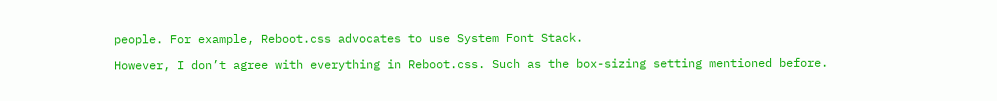people. For example, Reboot.css advocates to use System Font Stack.

However, I don’t agree with everything in Reboot.css. Such as the box-sizing setting mentioned before.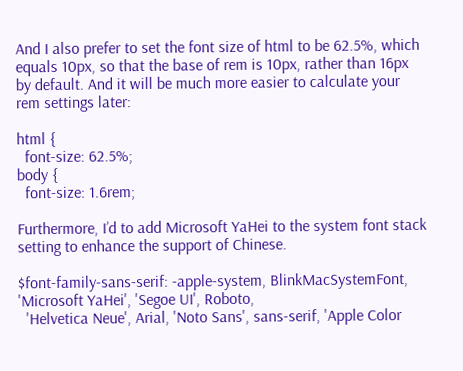And I also prefer to set the font size of html to be 62.5%, which equals 10px, so that the base of rem is 10px, rather than 16px by default. And it will be much more easier to calculate your rem settings later:

html {
  font-size: 62.5%;
body {
  font-size: 1.6rem;

Furthermore, I’d to add Microsoft YaHei to the system font stack setting to enhance the support of Chinese.

$font-family-sans-serif: -apple-system, BlinkMacSystemFont, 'Microsoft YaHei', 'Segoe UI', Roboto,
  'Helvetica Neue', Arial, 'Noto Sans', sans-serif, 'Apple Color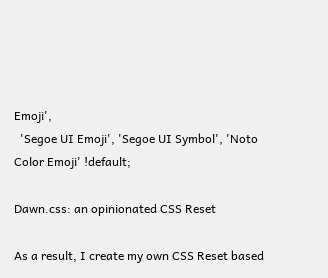Emoji',
  'Segoe UI Emoji', 'Segoe UI Symbol', 'Noto Color Emoji' !default;

Dawn.css: an opinionated CSS Reset

As a result, I create my own CSS Reset based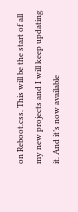on Reboot.css. This will be the start of all my new projects and I will keep updating it. And it’s now available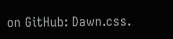on GitHub: Dawn.css.